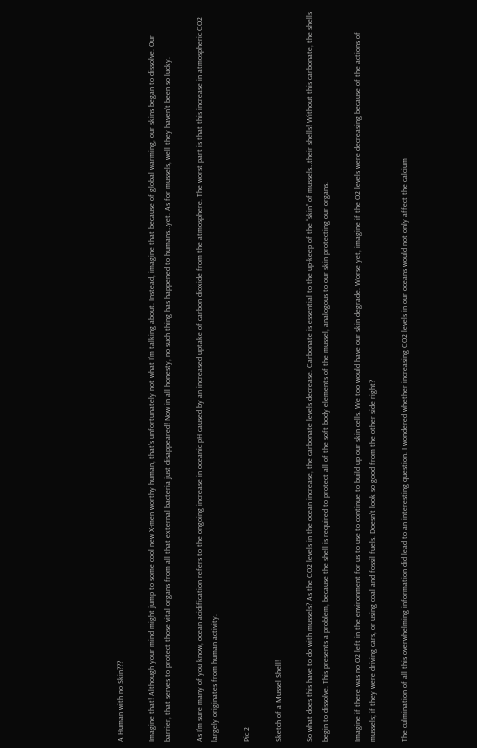A Human with no Skin???

Imagine that! Although your mind might jump to some cool new X-men worthy human, that’s unfortunately not what I’m talking about. Instead, imagine that because of global warming, our skins began to dissolve. Our barrier, that serves to protect those vital organs from all that external bacteria just disappeared! Now in all honesty, no such thing has happened to humans…yet. As for mussels, well they haven’t been so lucky.

As I’m sure many of you know, ocean acidification refers to the ongoing increase in oceanic pH caused by an increased uptake of carbon dioxide from the atmosphere. The worst part is that this increase in atmospheric CO2 largely originates from human activity.

Pic 2

Sketch of a Mussel Shell!

So what does this have to do with mussels? As the CO2 levels in the ocean increase, the carbonate levels decrease. Carbonate is essential to the up-keep of the “skin” of mussels…their shells! Without this carbonate, the shells begin to dissolve. This presents a problem, because the shell is required to protect all of the soft body elements of the mussel, analogous to our skin protecting our organs.

Imagine if there was no O2 left in the environment for us to use to continue to build up our skin cells. We too would have our skin degrade. Worse yet, imagine if the O2 levels were decreasing because of the actions of mussels; if they were driving cars, or using coal and fossil fuels. Doesn’t look so good from the other side right?

The culmination of all this overwhelming information did lead to an interesting question. I wondered whether increasing CO2 levels in our oceans would not only affect the calcium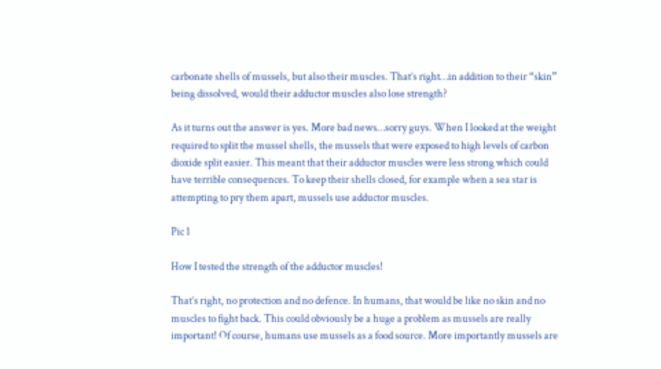carbonate shells of mussels, but also their muscles. That’s right…in addition to their “skin” being dissolved, would their adductor muscles also lose strength?

As it turns out the answer is yes. More bad news…sorry guys. When I looked at the weight required to split the mussel shells, the mussels that were exposed to high levels of carbon dioxide split easier. This meant that their adductor muscles were less strong which could have terrible consequences. To keep their shells closed, for example when a sea star is attempting to pry them apart, mussels use adductor muscles.

Pic 1

How I tested the strength of the adductor muscles!

That’s right, no protection and no defence. In humans, that would be like no skin and no muscles to fight back. This could obviously be a huge a problem as mussels are really important! Of course, humans use mussels as a food source. More importantly mussels are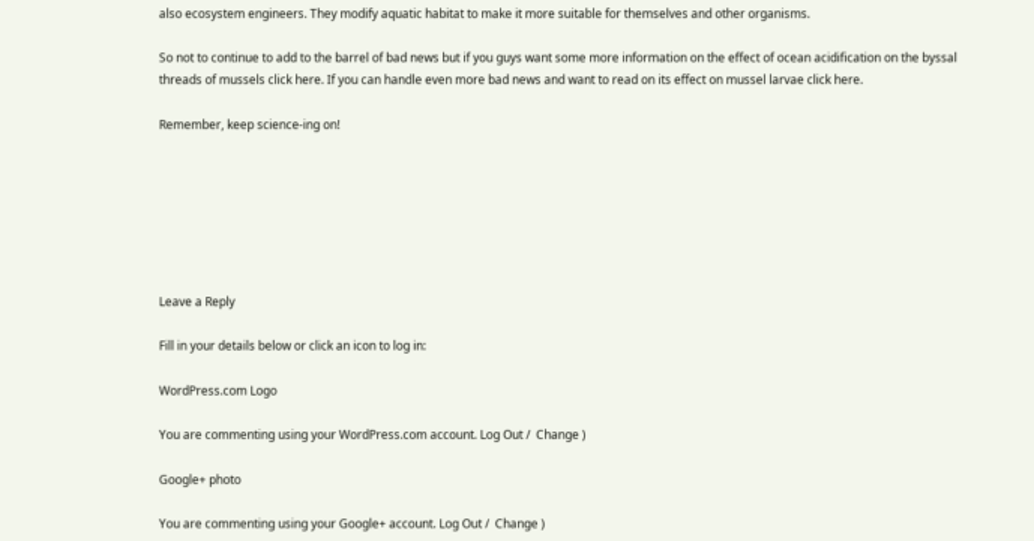also ecosystem engineers. They modify aquatic habitat to make it more suitable for themselves and other organisms.

So not to continue to add to the barrel of bad news but if you guys want some more information on the effect of ocean acidification on the byssal threads of mussels click here. If you can handle even more bad news and want to read on its effect on mussel larvae click here.

Remember, keep science-ing on!







Leave a Reply

Fill in your details below or click an icon to log in:

WordPress.com Logo

You are commenting using your WordPress.com account. Log Out /  Change )

Google+ photo

You are commenting using your Google+ account. Log Out /  Change )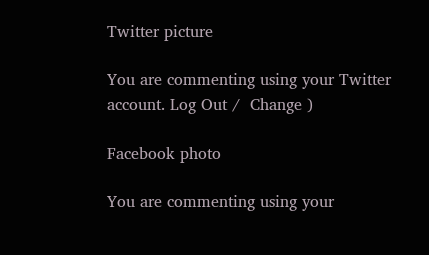Twitter picture

You are commenting using your Twitter account. Log Out /  Change )

Facebook photo

You are commenting using your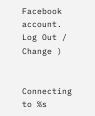Facebook account. Log Out /  Change )


Connecting to %s